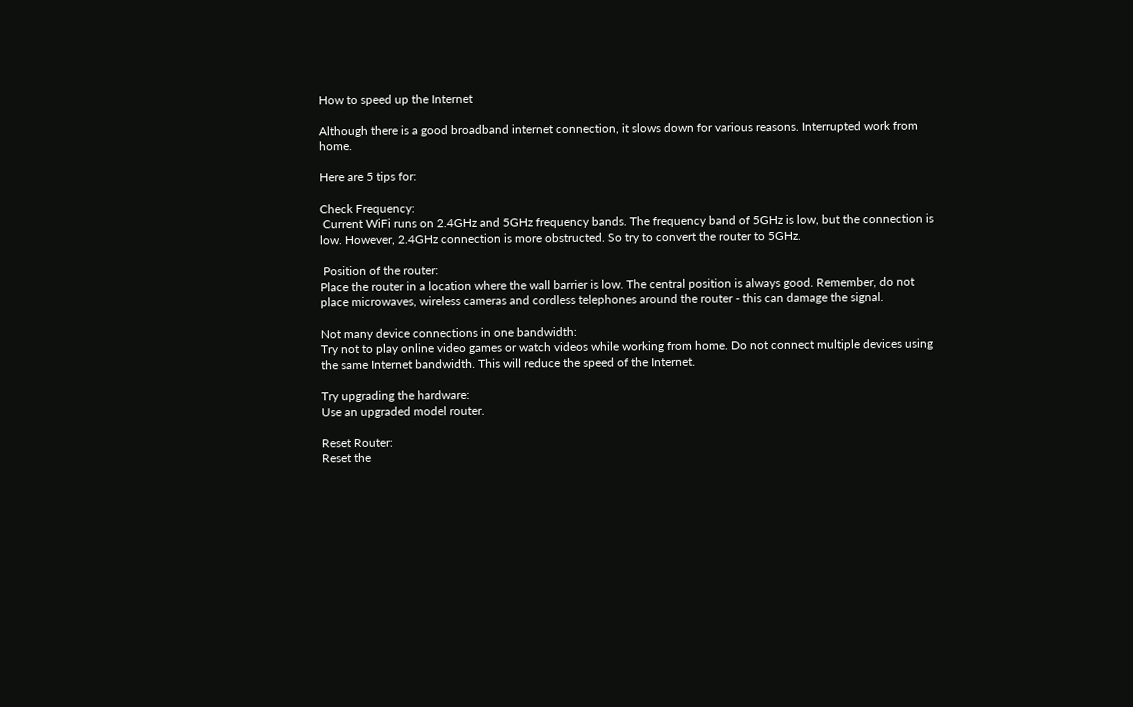How to speed up the Internet

Although there is a good broadband internet connection, it slows down for various reasons. Interrupted work from home.

Here are 5 tips for:

Check Frequency:
 Current WiFi runs on 2.4GHz and 5GHz frequency bands. The frequency band of 5GHz is low, but the connection is low. However, 2.4GHz connection is more obstructed. So try to convert the router to 5GHz.

 Position of the router:
Place the router in a location where the wall barrier is low. The central position is always good. Remember, do not place microwaves, wireless cameras and cordless telephones around the router - this can damage the signal.

Not many device connections in one bandwidth:
Try not to play online video games or watch videos while working from home. Do not connect multiple devices using the same Internet bandwidth. This will reduce the speed of the Internet.

Try upgrading the hardware:
Use an upgraded model router.

Reset Router:
Reset the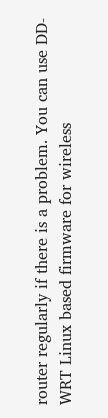router regularly if there is a problem. You can use DD-WRT Linux based firmware for wireless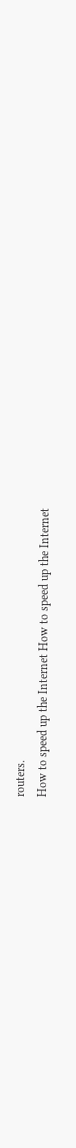routers.
How to speed up the Internet How to speed up the Internet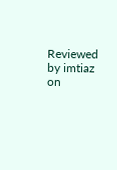Reviewed by imtiaz on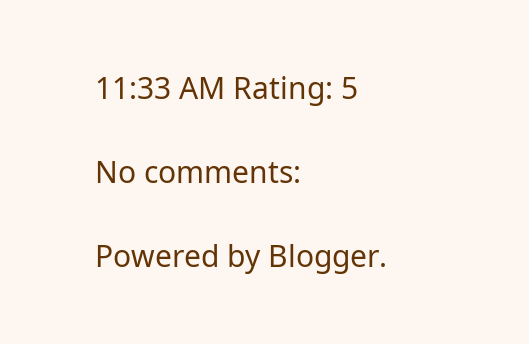11:33 AM Rating: 5

No comments:

Powered by Blogger.